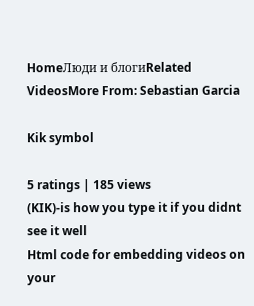HomeЛюди и блогиRelated VideosMore From: Sebastian Garcia

Kik symbol

5 ratings | 185 views
(KIK)-is how you type it if you didnt see it well
Html code for embedding videos on your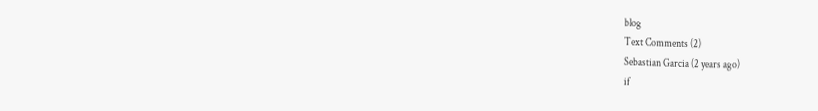blog
Text Comments (2)
Sebastian Garcia (2 years ago)
if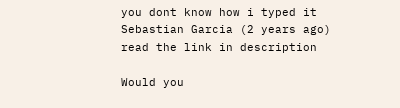you dont know how i typed it
Sebastian Garcia (2 years ago)
read the link in description

Would you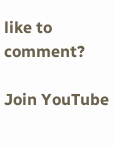like to comment?

Join YouTube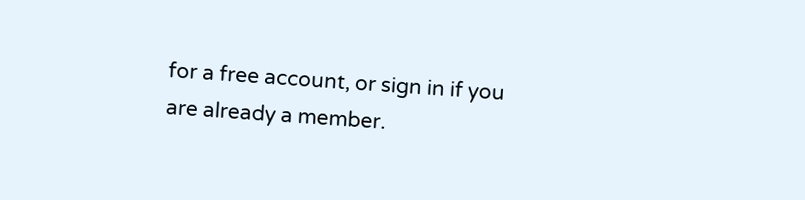for a free account, or sign in if you are already a member.